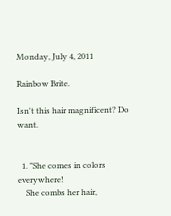Monday, July 4, 2011

Rainbow Brite.

Isn't this hair magnificent? Do want.


  1. "She comes in colors everywhere!
    She combs her hair,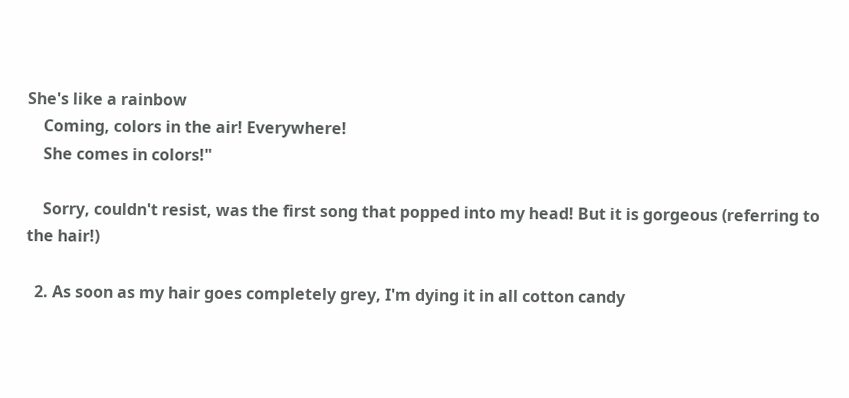She's like a rainbow
    Coming, colors in the air! Everywhere!
    She comes in colors!"

    Sorry, couldn't resist, was the first song that popped into my head! But it is gorgeous (referring to the hair!)

  2. As soon as my hair goes completely grey, I'm dying it in all cotton candy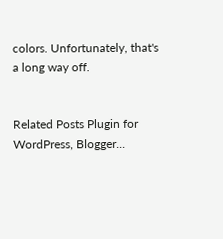colors. Unfortunately, that's a long way off.


Related Posts Plugin for WordPress, Blogger...